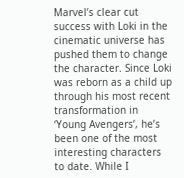Marvel’s clear cut success with Loki in the cinematic universe has pushed them to change the character. Since Loki was reborn as a child up through his most recent transformation in ‘Young Avengers’, he’s been one of the most interesting characters to date. While I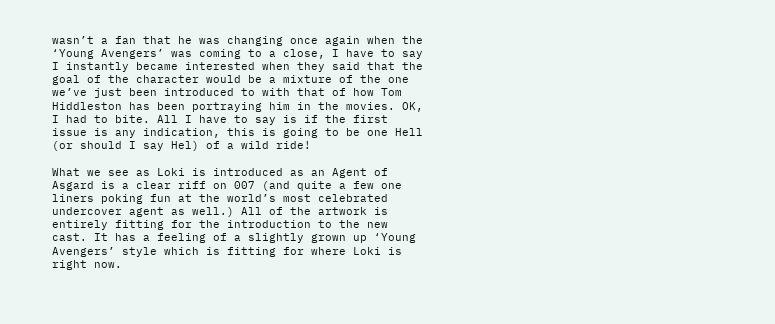wasn’t a fan that he was changing once again when the ‘Young Avengers’ was coming to a close, I have to say I instantly became interested when they said that the goal of the character would be a mixture of the one we’ve just been introduced to with that of how Tom Hiddleston has been portraying him in the movies. OK, I had to bite. All I have to say is if the first issue is any indication, this is going to be one Hell (or should I say Hel) of a wild ride!

What we see as Loki is introduced as an Agent of Asgard is a clear riff on 007 (and quite a few one liners poking fun at the world’s most celebrated undercover agent as well.) All of the artwork is entirely fitting for the introduction to the new cast. It has a feeling of a slightly grown up ‘Young Avengers’ style which is fitting for where Loki is right now.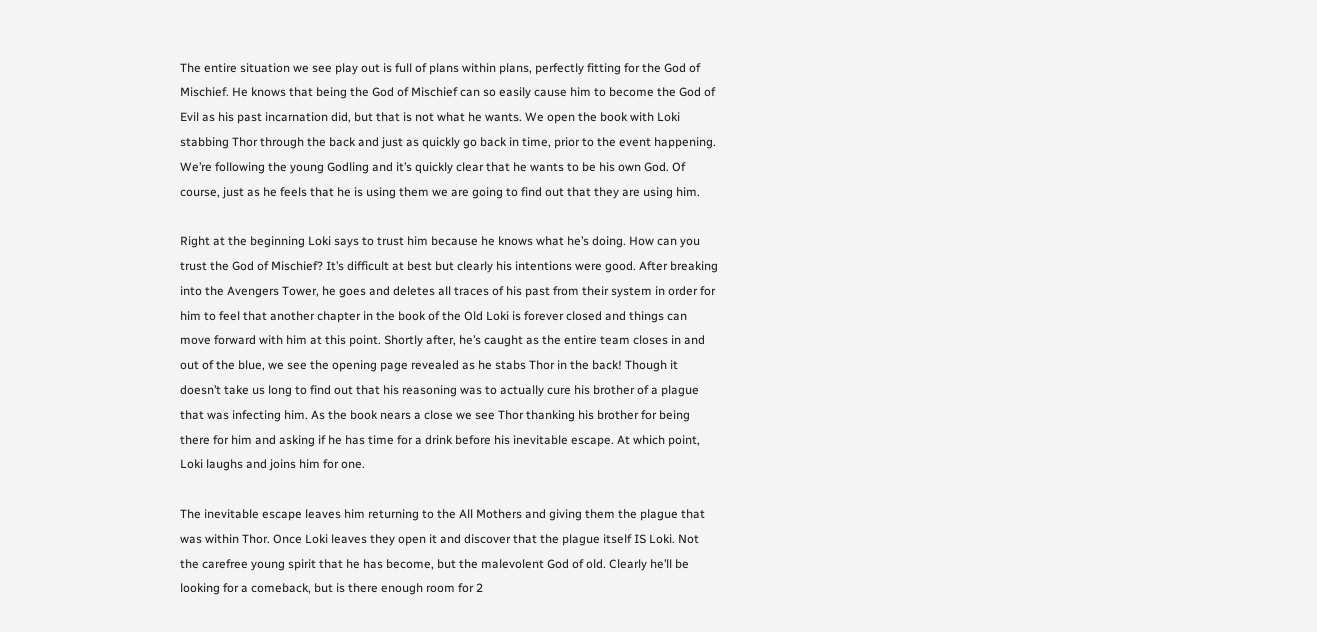The entire situation we see play out is full of plans within plans, perfectly fitting for the God of Mischief. He knows that being the God of Mischief can so easily cause him to become the God of Evil as his past incarnation did, but that is not what he wants. We open the book with Loki stabbing Thor through the back and just as quickly go back in time, prior to the event happening. We’re following the young Godling and it’s quickly clear that he wants to be his own God. Of course, just as he feels that he is using them we are going to find out that they are using him.

Right at the beginning Loki says to trust him because he knows what he’s doing. How can you trust the God of Mischief? It’s difficult at best but clearly his intentions were good. After breaking into the Avengers Tower, he goes and deletes all traces of his past from their system in order for him to feel that another chapter in the book of the Old Loki is forever closed and things can move forward with him at this point. Shortly after, he’s caught as the entire team closes in and out of the blue, we see the opening page revealed as he stabs Thor in the back! Though it doesn’t take us long to find out that his reasoning was to actually cure his brother of a plague that was infecting him. As the book nears a close we see Thor thanking his brother for being there for him and asking if he has time for a drink before his inevitable escape. At which point, Loki laughs and joins him for one.

The inevitable escape leaves him returning to the All Mothers and giving them the plague that was within Thor. Once Loki leaves they open it and discover that the plague itself IS Loki. Not the carefree young spirit that he has become, but the malevolent God of old. Clearly he’ll be looking for a comeback, but is there enough room for 2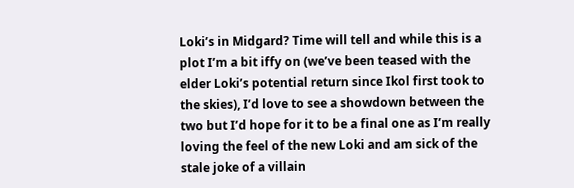Loki’s in Midgard? Time will tell and while this is a plot I’m a bit iffy on (we’ve been teased with the elder Loki’s potential return since Ikol first took to the skies), I’d love to see a showdown between the two but I’d hope for it to be a final one as I’m really loving the feel of the new Loki and am sick of the stale joke of a villain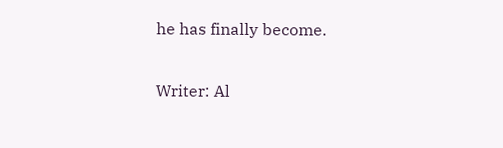he has finally become.


Writer: Al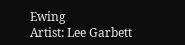Ewing
Artist: Lee Garbett